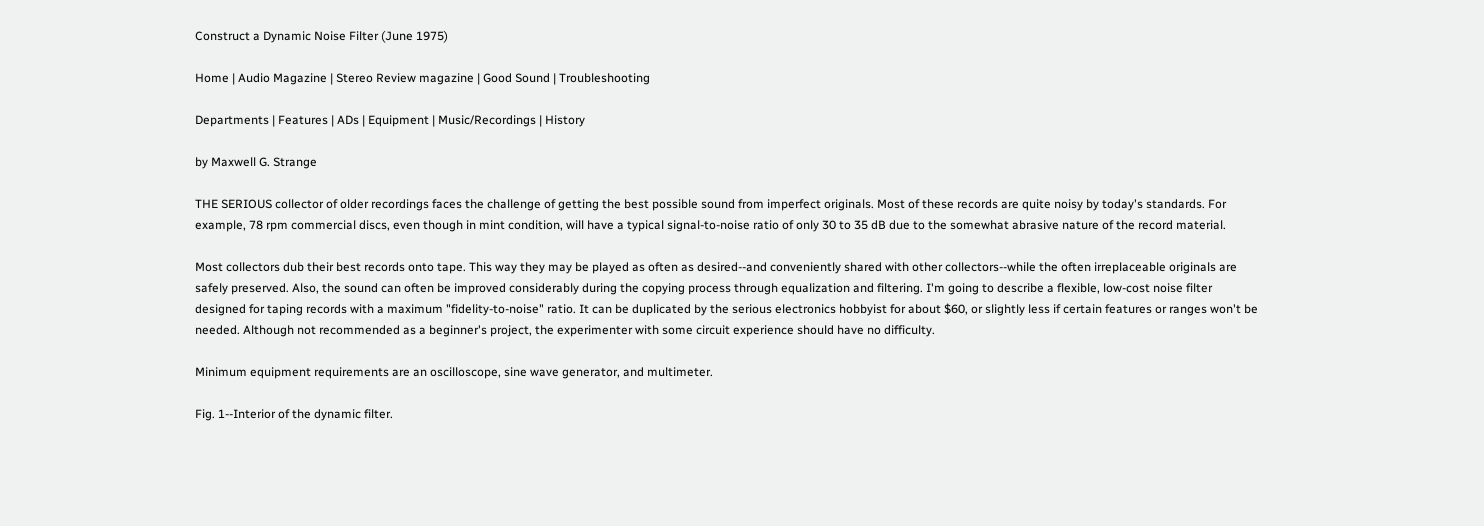Construct a Dynamic Noise Filter (June 1975)

Home | Audio Magazine | Stereo Review magazine | Good Sound | Troubleshooting

Departments | Features | ADs | Equipment | Music/Recordings | History

by Maxwell G. Strange

THE SERIOUS collector of older recordings faces the challenge of getting the best possible sound from imperfect originals. Most of these records are quite noisy by today's standards. For example, 78 rpm commercial discs, even though in mint condition, will have a typical signal-to-noise ratio of only 30 to 35 dB due to the somewhat abrasive nature of the record material.

Most collectors dub their best records onto tape. This way they may be played as often as desired--and conveniently shared with other collectors--while the often irreplaceable originals are safely preserved. Also, the sound can often be improved considerably during the copying process through equalization and filtering. I'm going to describe a flexible, low-cost noise filter designed for taping records with a maximum "fidelity-to-noise" ratio. It can be duplicated by the serious electronics hobbyist for about $60, or slightly less if certain features or ranges won't be needed. Although not recommended as a beginner's project, the experimenter with some circuit experience should have no difficulty.

Minimum equipment requirements are an oscilloscope, sine wave generator, and multimeter.

Fig. 1--Interior of the dynamic filter.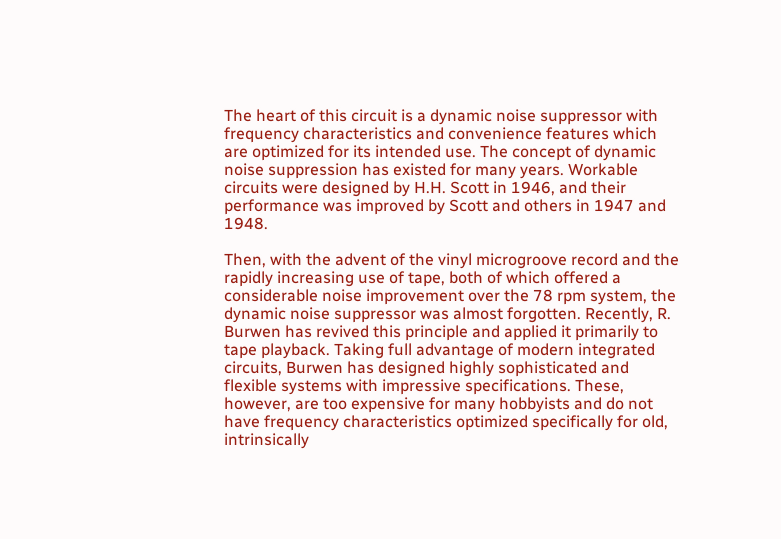The heart of this circuit is a dynamic noise suppressor with frequency characteristics and convenience features which are optimized for its intended use. The concept of dynamic noise suppression has existed for many years. Workable circuits were designed by H.H. Scott in 1946, and their performance was improved by Scott and others in 1947 and 1948.

Then, with the advent of the vinyl microgroove record and the rapidly increasing use of tape, both of which offered a considerable noise improvement over the 78 rpm system, the dynamic noise suppressor was almost forgotten. Recently, R. Burwen has revived this principle and applied it primarily to tape playback. Taking full advantage of modern integrated circuits, Burwen has designed highly sophisticated and flexible systems with impressive specifications. These, however, are too expensive for many hobbyists and do not have frequency characteristics optimized specifically for old, intrinsically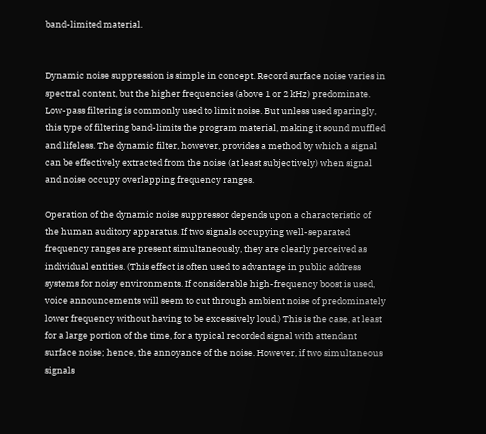band-limited material.


Dynamic noise suppression is simple in concept. Record surface noise varies in spectral content, but the higher frequencies (above 1 or 2 kHz) predominate. Low-pass filtering is commonly used to limit noise. But unless used sparingly, this type of filtering band-limits the program material, making it sound muffled and lifeless. The dynamic filter, however, provides a method by which a signal can be effectively extracted from the noise (at least subjectively) when signal and noise occupy overlapping frequency ranges.

Operation of the dynamic noise suppressor depends upon a characteristic of the human auditory apparatus. If two signals occupying well-separated frequency ranges are present simultaneously, they are clearly perceived as individual entities. (This effect is often used to advantage in public address systems for noisy environments. If considerable high-frequency boost is used, voice announcements will seem to cut through ambient noise of predominately lower frequency without having to be excessively loud.) This is the case, at least for a large portion of the time, for a typical recorded signal with attendant surface noise; hence, the annoyance of the noise. However, if two simultaneous signals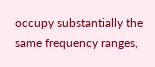occupy substantially the same frequency ranges,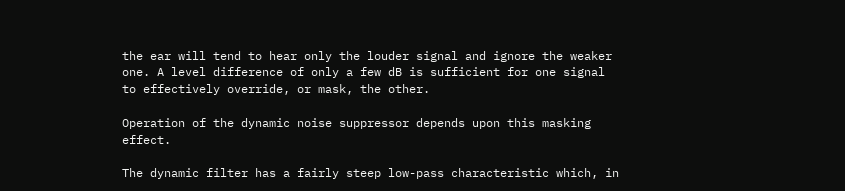the ear will tend to hear only the louder signal and ignore the weaker one. A level difference of only a few dB is sufficient for one signal to effectively override, or mask, the other.

Operation of the dynamic noise suppressor depends upon this masking effect.

The dynamic filter has a fairly steep low-pass characteristic which, in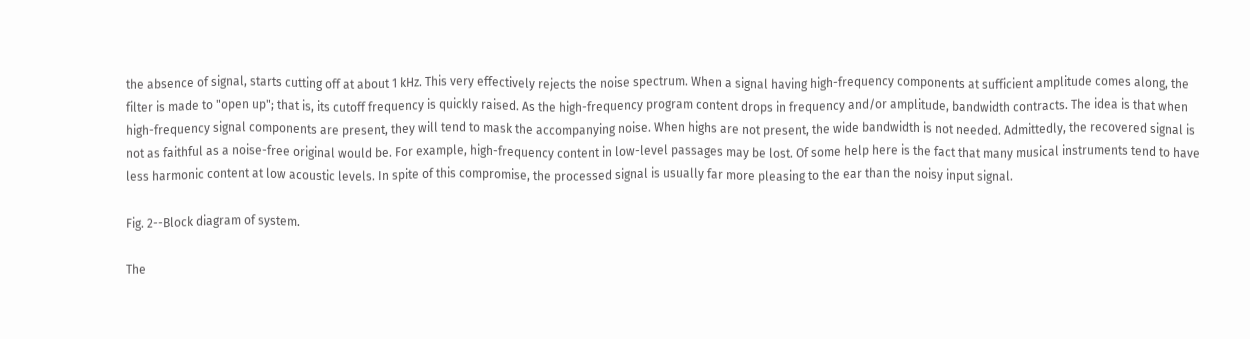the absence of signal, starts cutting off at about 1 kHz. This very effectively rejects the noise spectrum. When a signal having high-frequency components at sufficient amplitude comes along, the filter is made to "open up"; that is, its cutoff frequency is quickly raised. As the high-frequency program content drops in frequency and/or amplitude, bandwidth contracts. The idea is that when high-frequency signal components are present, they will tend to mask the accompanying noise. When highs are not present, the wide bandwidth is not needed. Admittedly, the recovered signal is not as faithful as a noise-free original would be. For example, high-frequency content in low-level passages may be lost. Of some help here is the fact that many musical instruments tend to have less harmonic content at low acoustic levels. In spite of this compromise, the processed signal is usually far more pleasing to the ear than the noisy input signal.

Fig. 2--Block diagram of system.

The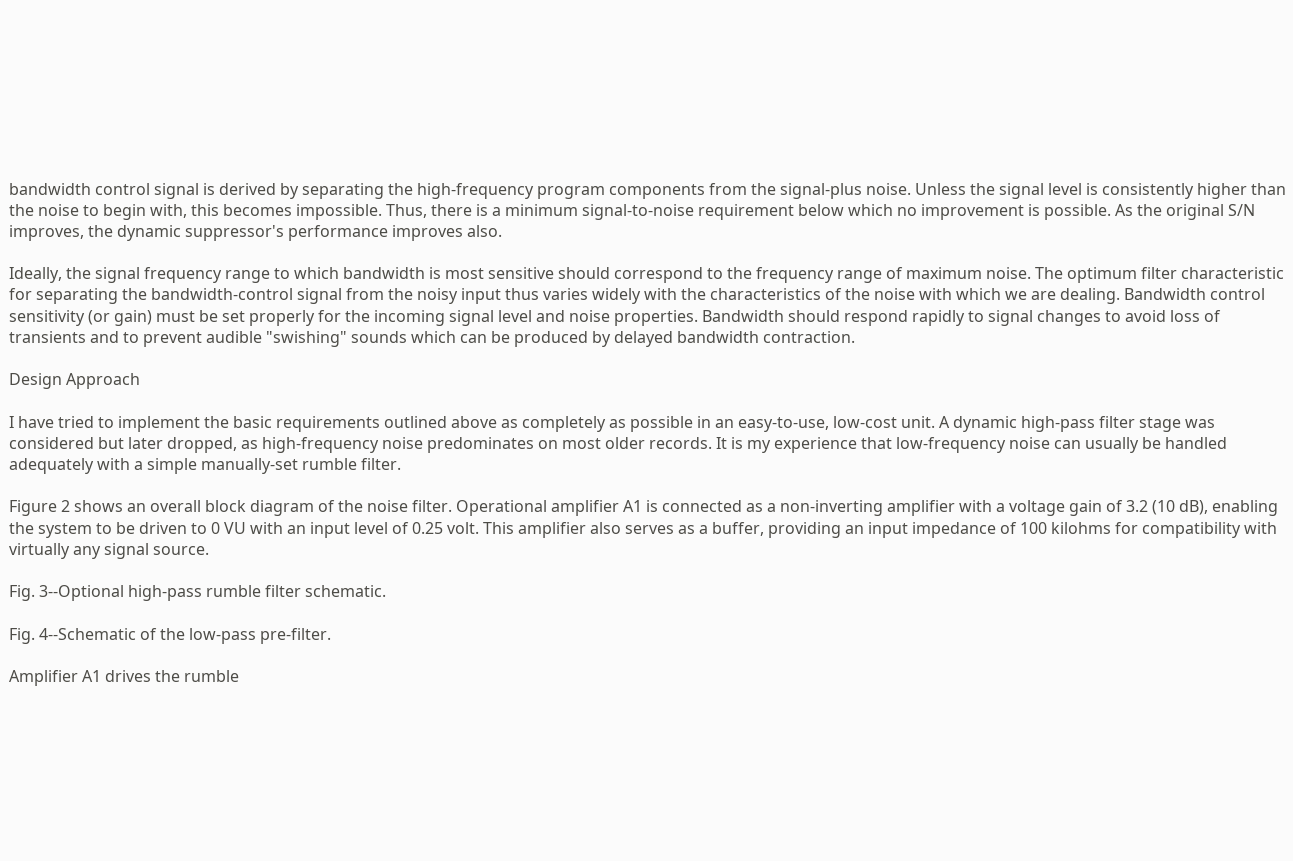bandwidth control signal is derived by separating the high-frequency program components from the signal-plus noise. Unless the signal level is consistently higher than the noise to begin with, this becomes impossible. Thus, there is a minimum signal-to-noise requirement below which no improvement is possible. As the original S/N improves, the dynamic suppressor's performance improves also.

Ideally, the signal frequency range to which bandwidth is most sensitive should correspond to the frequency range of maximum noise. The optimum filter characteristic for separating the bandwidth-control signal from the noisy input thus varies widely with the characteristics of the noise with which we are dealing. Bandwidth control sensitivity (or gain) must be set properly for the incoming signal level and noise properties. Bandwidth should respond rapidly to signal changes to avoid loss of transients and to prevent audible "swishing" sounds which can be produced by delayed bandwidth contraction.

Design Approach

I have tried to implement the basic requirements outlined above as completely as possible in an easy-to-use, low-cost unit. A dynamic high-pass filter stage was considered but later dropped, as high-frequency noise predominates on most older records. It is my experience that low-frequency noise can usually be handled adequately with a simple manually-set rumble filter.

Figure 2 shows an overall block diagram of the noise filter. Operational amplifier A1 is connected as a non-inverting amplifier with a voltage gain of 3.2 (10 dB), enabling the system to be driven to 0 VU with an input level of 0.25 volt. This amplifier also serves as a buffer, providing an input impedance of 100 kilohms for compatibility with virtually any signal source.

Fig. 3--Optional high-pass rumble filter schematic.

Fig. 4--Schematic of the low-pass pre-filter.

Amplifier A1 drives the rumble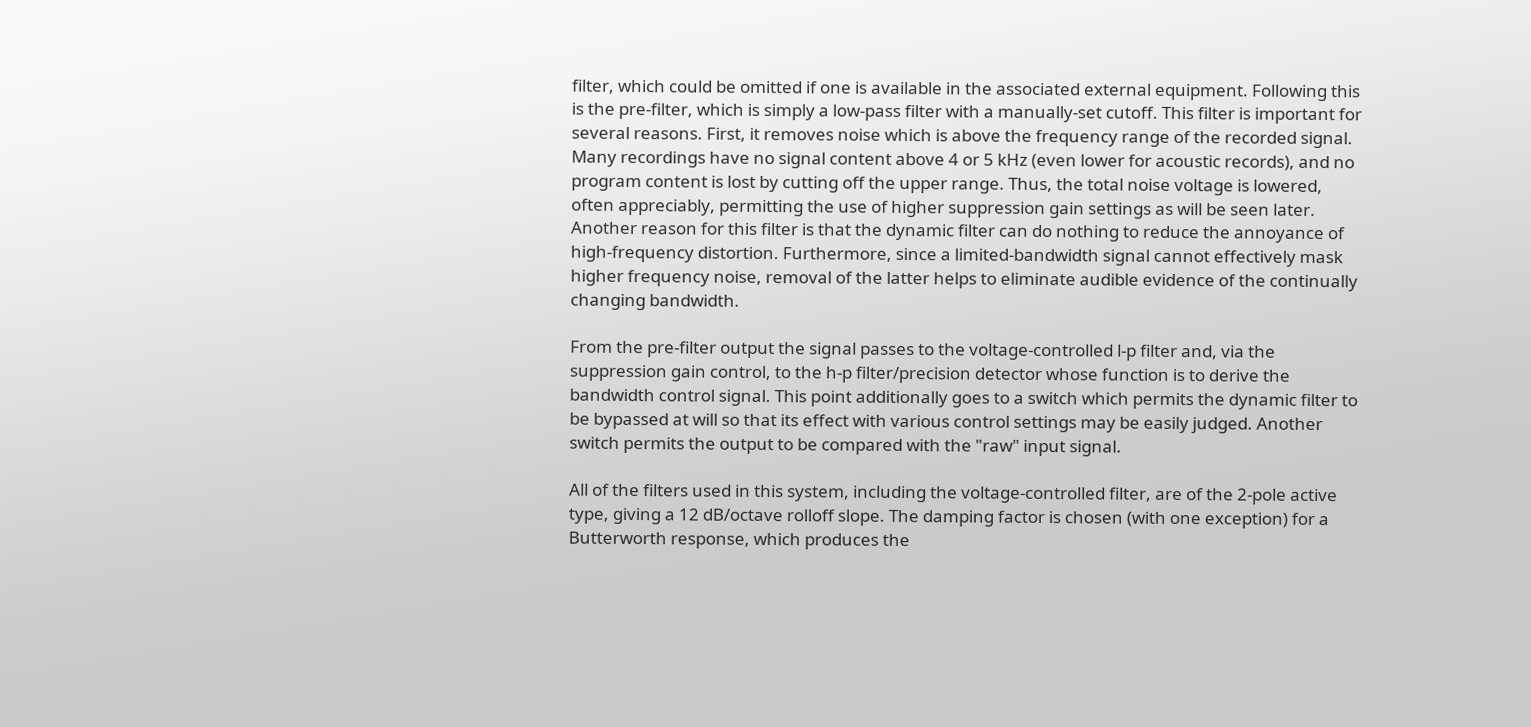filter, which could be omitted if one is available in the associated external equipment. Following this is the pre-filter, which is simply a low-pass filter with a manually-set cutoff. This filter is important for several reasons. First, it removes noise which is above the frequency range of the recorded signal. Many recordings have no signal content above 4 or 5 kHz (even lower for acoustic records), and no program content is lost by cutting off the upper range. Thus, the total noise voltage is lowered, often appreciably, permitting the use of higher suppression gain settings as will be seen later. Another reason for this filter is that the dynamic filter can do nothing to reduce the annoyance of high-frequency distortion. Furthermore, since a limited-bandwidth signal cannot effectively mask higher frequency noise, removal of the latter helps to eliminate audible evidence of the continually changing bandwidth.

From the pre-filter output the signal passes to the voltage-controlled l-p filter and, via the suppression gain control, to the h-p filter/precision detector whose function is to derive the bandwidth control signal. This point additionally goes to a switch which permits the dynamic filter to be bypassed at will so that its effect with various control settings may be easily judged. Another switch permits the output to be compared with the "raw" input signal.

All of the filters used in this system, including the voltage-controlled filter, are of the 2-pole active type, giving a 12 dB/octave rolloff slope. The damping factor is chosen (with one exception) for a Butterworth response, which produces the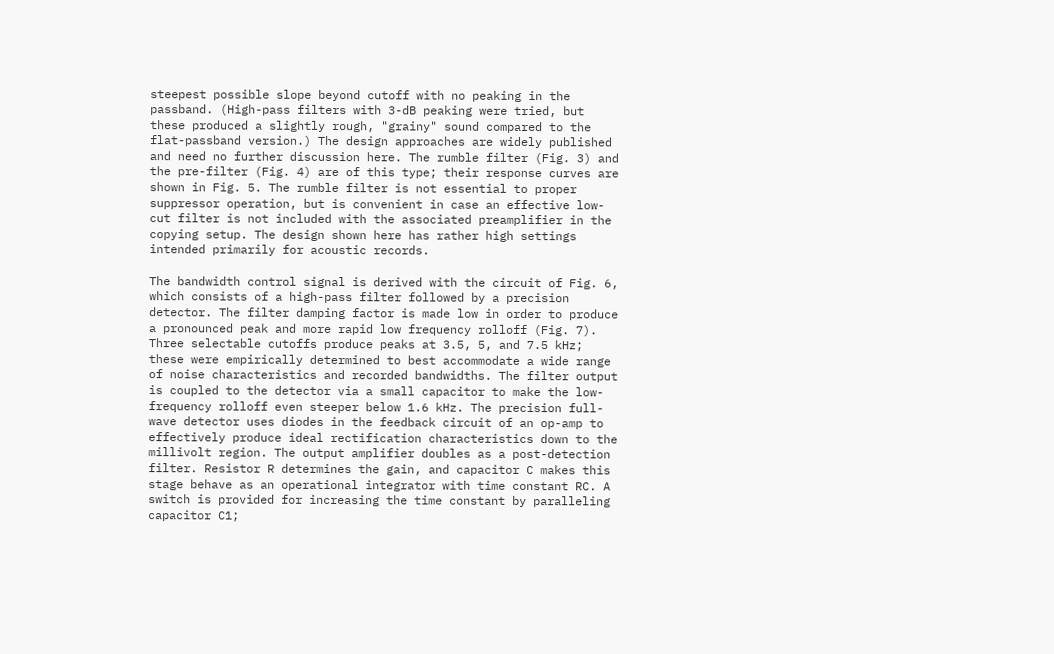steepest possible slope beyond cutoff with no peaking in the passband. (High-pass filters with 3-dB peaking were tried, but these produced a slightly rough, "grainy" sound compared to the flat-passband version.) The design approaches are widely published and need no further discussion here. The rumble filter (Fig. 3) and the pre-filter (Fig. 4) are of this type; their response curves are shown in Fig. 5. The rumble filter is not essential to proper suppressor operation, but is convenient in case an effective low-cut filter is not included with the associated preamplifier in the copying setup. The design shown here has rather high settings intended primarily for acoustic records.

The bandwidth control signal is derived with the circuit of Fig. 6, which consists of a high-pass filter followed by a precision detector. The filter damping factor is made low in order to produce a pronounced peak and more rapid low frequency rolloff (Fig. 7). Three selectable cutoffs produce peaks at 3.5, 5, and 7.5 kHz; these were empirically determined to best accommodate a wide range of noise characteristics and recorded bandwidths. The filter output is coupled to the detector via a small capacitor to make the low-frequency rolloff even steeper below 1.6 kHz. The precision full-wave detector uses diodes in the feedback circuit of an op-amp to effectively produce ideal rectification characteristics down to the millivolt region. The output amplifier doubles as a post-detection filter. Resistor R determines the gain, and capacitor C makes this stage behave as an operational integrator with time constant RC. A switch is provided for increasing the time constant by paralleling capacitor C1;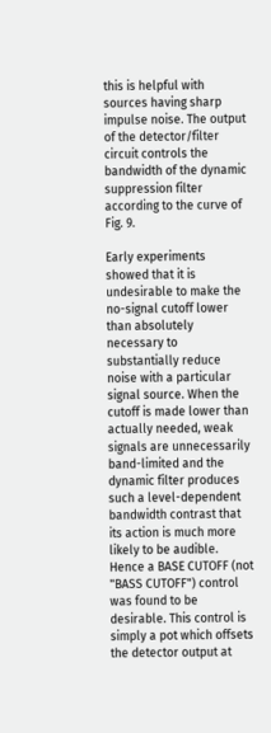this is helpful with sources having sharp impulse noise. The output of the detector/filter circuit controls the bandwidth of the dynamic suppression filter according to the curve of Fig. 9.

Early experiments showed that it is undesirable to make the no-signal cutoff lower than absolutely necessary to substantially reduce noise with a particular signal source. When the cutoff is made lower than actually needed, weak signals are unnecessarily band-limited and the dynamic filter produces such a level-dependent bandwidth contrast that its action is much more likely to be audible. Hence a BASE CUTOFF (not "BASS CUTOFF") control was found to be desirable. This control is simply a pot which offsets the detector output at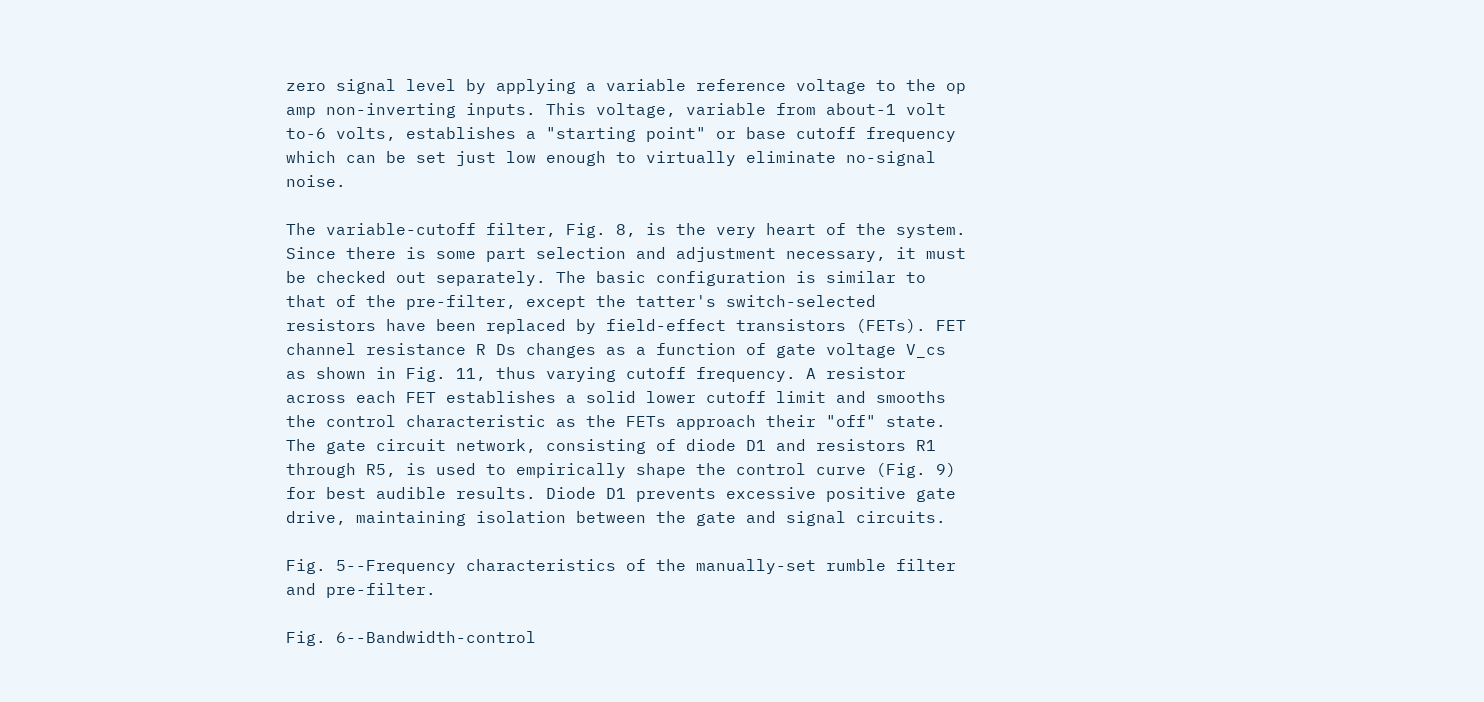zero signal level by applying a variable reference voltage to the op amp non-inverting inputs. This voltage, variable from about-1 volt to-6 volts, establishes a "starting point" or base cutoff frequency which can be set just low enough to virtually eliminate no-signal noise.

The variable-cutoff filter, Fig. 8, is the very heart of the system. Since there is some part selection and adjustment necessary, it must be checked out separately. The basic configuration is similar to that of the pre-filter, except the tatter's switch-selected resistors have been replaced by field-effect transistors (FETs). FET channel resistance R Ds changes as a function of gate voltage V_cs as shown in Fig. 11, thus varying cutoff frequency. A resistor across each FET establishes a solid lower cutoff limit and smooths the control characteristic as the FETs approach their "off" state. The gate circuit network, consisting of diode D1 and resistors R1 through R5, is used to empirically shape the control curve (Fig. 9) for best audible results. Diode D1 prevents excessive positive gate drive, maintaining isolation between the gate and signal circuits.

Fig. 5--Frequency characteristics of the manually-set rumble filter and pre-filter.

Fig. 6--Bandwidth-control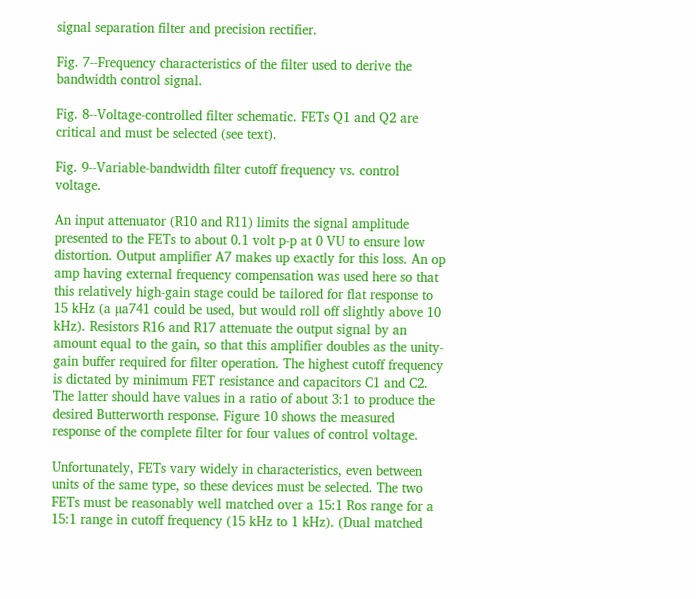signal separation filter and precision rectifier.

Fig. 7--Frequency characteristics of the filter used to derive the bandwidth control signal.

Fig. 8--Voltage-controlled filter schematic. FETs Q1 and Q2 are critical and must be selected (see text).

Fig. 9--Variable-bandwidth filter cutoff frequency vs. control voltage.

An input attenuator (R10 and R11) limits the signal amplitude presented to the FETs to about 0.1 volt p-p at 0 VU to ensure low distortion. Output amplifier A7 makes up exactly for this loss. An op amp having external frequency compensation was used here so that this relatively high-gain stage could be tailored for flat response to 15 kHz (a µa741 could be used, but would roll off slightly above 10 kHz). Resistors R16 and R17 attenuate the output signal by an amount equal to the gain, so that this amplifier doubles as the unity-gain buffer required for filter operation. The highest cutoff frequency is dictated by minimum FET resistance and capacitors C1 and C2. The latter should have values in a ratio of about 3:1 to produce the desired Butterworth response. Figure 10 shows the measured response of the complete filter for four values of control voltage.

Unfortunately, FETs vary widely in characteristics, even between units of the same type, so these devices must be selected. The two FETs must be reasonably well matched over a 15:1 Ros range for a 15:1 range in cutoff frequency (15 kHz to 1 kHz). (Dual matched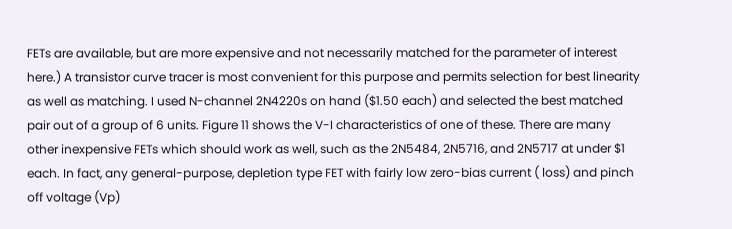FETs are available, but are more expensive and not necessarily matched for the parameter of interest here.) A transistor curve tracer is most convenient for this purpose and permits selection for best linearity as well as matching. I used N-channel 2N4220s on hand ($1.50 each) and selected the best matched pair out of a group of 6 units. Figure 11 shows the V-I characteristics of one of these. There are many other inexpensive FETs which should work as well, such as the 2N5484, 2N5716, and 2N5717 at under $1 each. In fact, any general-purpose, depletion type FET with fairly low zero-bias current ( loss) and pinch off voltage (Vp)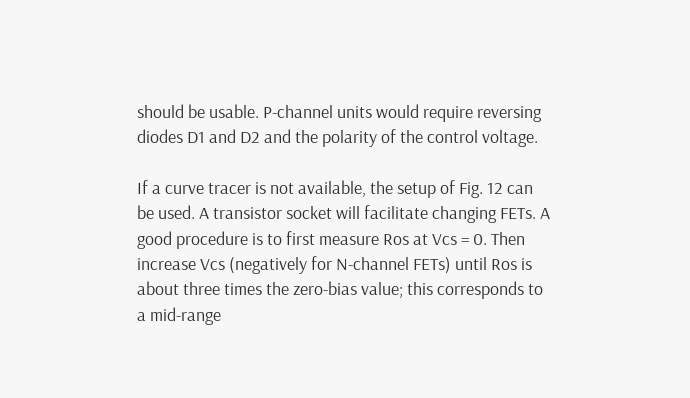should be usable. P-channel units would require reversing diodes D1 and D2 and the polarity of the control voltage.

If a curve tracer is not available, the setup of Fig. 12 can be used. A transistor socket will facilitate changing FETs. A good procedure is to first measure Ros at Vcs = 0. Then increase Vcs (negatively for N-channel FETs) until Ros is about three times the zero-bias value; this corresponds to a mid-range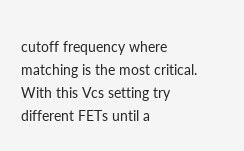cutoff frequency where matching is the most critical. With this Vcs setting try different FETs until a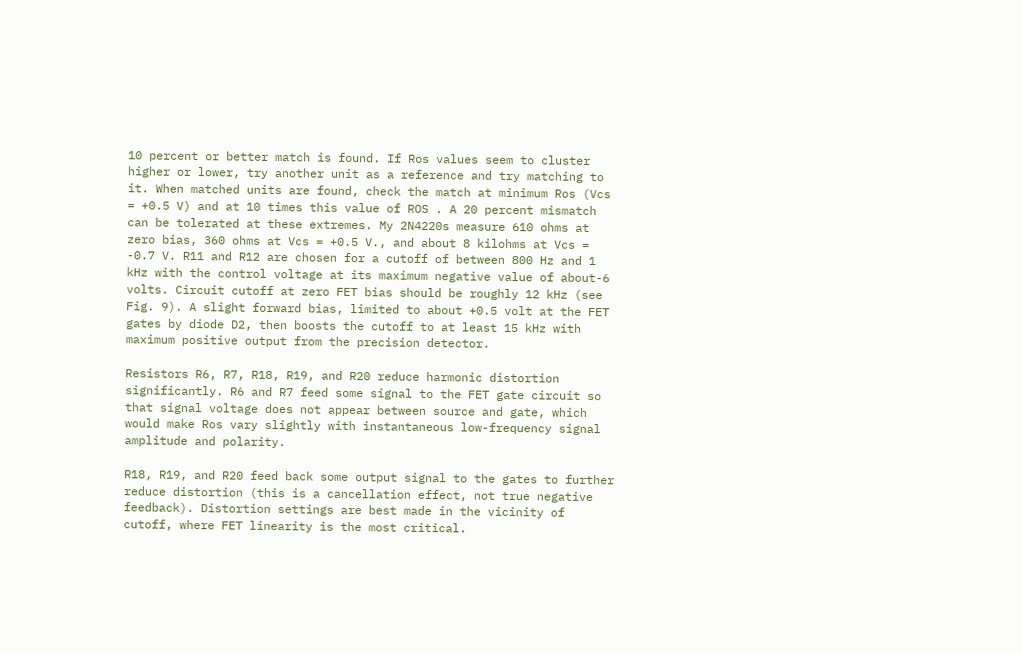10 percent or better match is found. If Ros values seem to cluster higher or lower, try another unit as a reference and try matching to it. When matched units are found, check the match at minimum Ros (Vcs = +0.5 V) and at 10 times this value of ROS . A 20 percent mismatch can be tolerated at these extremes. My 2N4220s measure 610 ohms at zero bias, 360 ohms at Vcs = +0.5 V., and about 8 kilohms at Vcs = -0.7 V. R11 and R12 are chosen for a cutoff of between 800 Hz and 1 kHz with the control voltage at its maximum negative value of about-6 volts. Circuit cutoff at zero FET bias should be roughly 12 kHz (see Fig. 9). A slight forward bias, limited to about +0.5 volt at the FET gates by diode D2, then boosts the cutoff to at least 15 kHz with maximum positive output from the precision detector.

Resistors R6, R7, R18, R19, and R20 reduce harmonic distortion significantly. R6 and R7 feed some signal to the FET gate circuit so that signal voltage does not appear between source and gate, which would make Ros vary slightly with instantaneous low-frequency signal amplitude and polarity.

R18, R19, and R20 feed back some output signal to the gates to further reduce distortion (this is a cancellation effect, not true negative feedback). Distortion settings are best made in the vicinity of cutoff, where FET linearity is the most critical.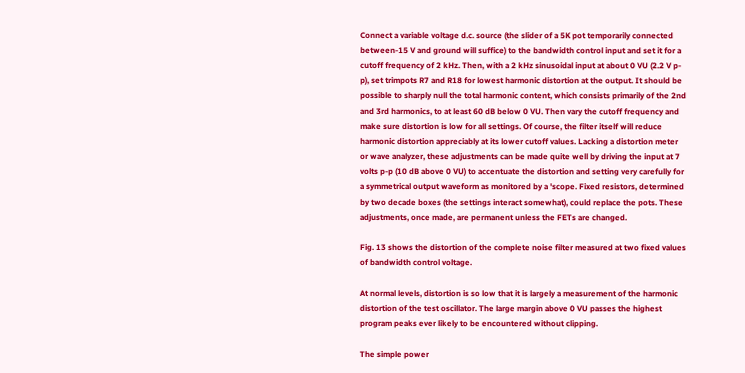Connect a variable voltage d.c. source (the slider of a 5K pot temporarily connected between-15 V and ground will suffice) to the bandwidth control input and set it for a cutoff frequency of 2 kHz. Then, with a 2 kHz sinusoidal input at about 0 VU (2.2 V p-p), set trimpots R7 and R18 for lowest harmonic distortion at the output. It should be possible to sharply null the total harmonic content, which consists primarily of the 2nd and 3rd harmonics, to at least 60 dB below 0 VU. Then vary the cutoff frequency and make sure distortion is low for all settings. Of course, the filter itself will reduce harmonic distortion appreciably at its lower cutoff values. Lacking a distortion meter or wave analyzer, these adjustments can be made quite well by driving the input at 7 volts p-p (10 dB above 0 VU) to accentuate the distortion and setting very carefully for a symmetrical output waveform as monitored by a 'scope. Fixed resistors, determined by two decade boxes (the settings interact somewhat), could replace the pots. These adjustments, once made, are permanent unless the FETs are changed.

Fig. 13 shows the distortion of the complete noise filter measured at two fixed values of bandwidth control voltage.

At normal levels, distortion is so low that it is largely a measurement of the harmonic distortion of the test oscillator. The large margin above 0 VU passes the highest program peaks ever likely to be encountered without clipping.

The simple power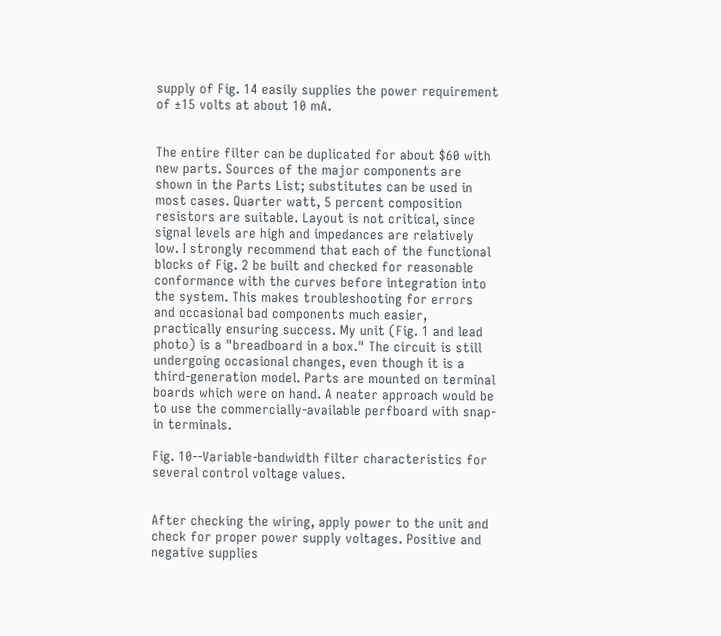supply of Fig. 14 easily supplies the power requirement of ±15 volts at about 10 mA.


The entire filter can be duplicated for about $60 with new parts. Sources of the major components are shown in the Parts List; substitutes can be used in most cases. Quarter watt, 5 percent composition resistors are suitable. Layout is not critical, since signal levels are high and impedances are relatively low. I strongly recommend that each of the functional blocks of Fig. 2 be built and checked for reasonable conformance with the curves before integration into the system. This makes troubleshooting for errors and occasional bad components much easier, practically ensuring success. My unit (Fig. 1 and lead photo) is a "breadboard in a box." The circuit is still undergoing occasional changes, even though it is a third-generation model. Parts are mounted on terminal boards which were on hand. A neater approach would be to use the commercially-available perfboard with snap-in terminals.

Fig. 10--Variable-bandwidth filter characteristics for several control voltage values.


After checking the wiring, apply power to the unit and check for proper power supply voltages. Positive and negative supplies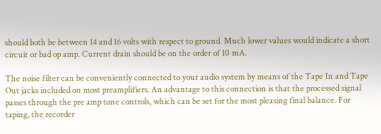should both be between 14 and 16 volts with respect to ground. Much lower values would indicate a short circuit or bad op amp. Current drain should be on the order of 10 mA.

The noise filter can be conveniently connected to your audio system by means of the Tape In and Tape Out jacks included on most preamplifiers. An advantage to this connection is that the processed signal passes through the pre amp tone controls, which can be set for the most pleasing final balance. For taping, the recorder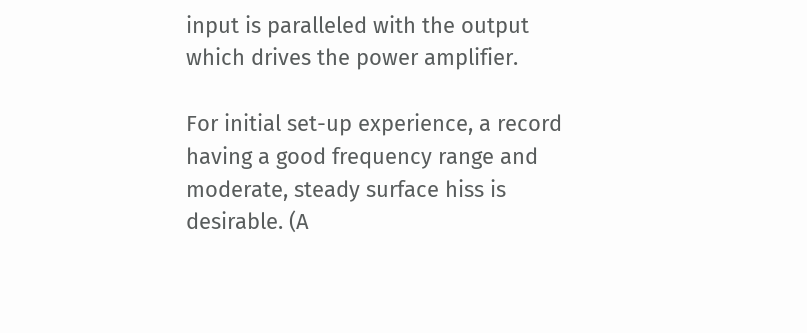input is paralleled with the output which drives the power amplifier.

For initial set-up experience, a record having a good frequency range and moderate, steady surface hiss is desirable. (A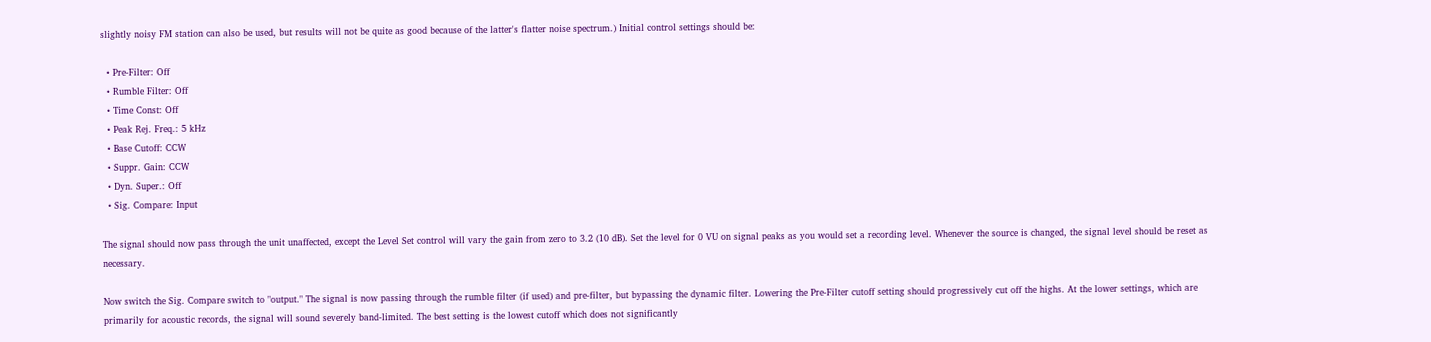slightly noisy FM station can also be used, but results will not be quite as good because of the latter's flatter noise spectrum.) Initial control settings should be:

  • Pre-Filter: Off
  • Rumble Filter: Off
  • Time Const: Off
  • Peak Rej. Freq.: 5 kHz
  • Base Cutoff: CCW
  • Suppr. Gain: CCW
  • Dyn. Super.: Off
  • Sig. Compare: Input

The signal should now pass through the unit unaffected, except the Level Set control will vary the gain from zero to 3.2 (10 dB). Set the level for 0 VU on signal peaks as you would set a recording level. Whenever the source is changed, the signal level should be reset as necessary.

Now switch the Sig. Compare switch to "output." The signal is now passing through the rumble filter (if used) and pre-filter, but bypassing the dynamic filter. Lowering the Pre-Filter cutoff setting should progressively cut off the highs. At the lower settings, which are primarily for acoustic records, the signal will sound severely band-limited. The best setting is the lowest cutoff which does not significantly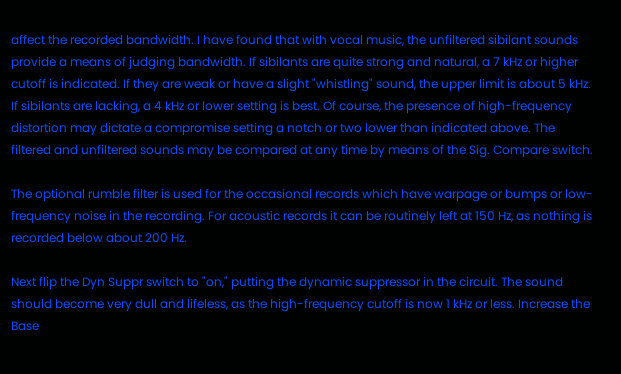affect the recorded bandwidth. I have found that with vocal music, the unfiltered sibilant sounds provide a means of judging bandwidth. If sibilants are quite strong and natural, a 7 kHz or higher cutoff is indicated. If they are weak or have a slight "whistling" sound, the upper limit is about 5 kHz. If sibilants are lacking, a 4 kHz or lower setting is best. Of course, the presence of high-frequency distortion may dictate a compromise setting a notch or two lower than indicated above. The filtered and unfiltered sounds may be compared at any time by means of the Sig. Compare switch.

The optional rumble filter is used for the occasional records which have warpage or bumps or low-frequency noise in the recording. For acoustic records it can be routinely left at 150 Hz, as nothing is recorded below about 200 Hz.

Next flip the Dyn Suppr switch to "on," putting the dynamic suppressor in the circuit. The sound should become very dull and lifeless, as the high-frequency cutoff is now 1 kHz or less. Increase the Base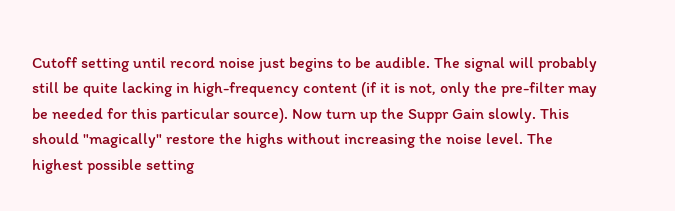Cutoff setting until record noise just begins to be audible. The signal will probably still be quite lacking in high-frequency content (if it is not, only the pre-filter may be needed for this particular source). Now turn up the Suppr Gain slowly. This should "magically" restore the highs without increasing the noise level. The highest possible setting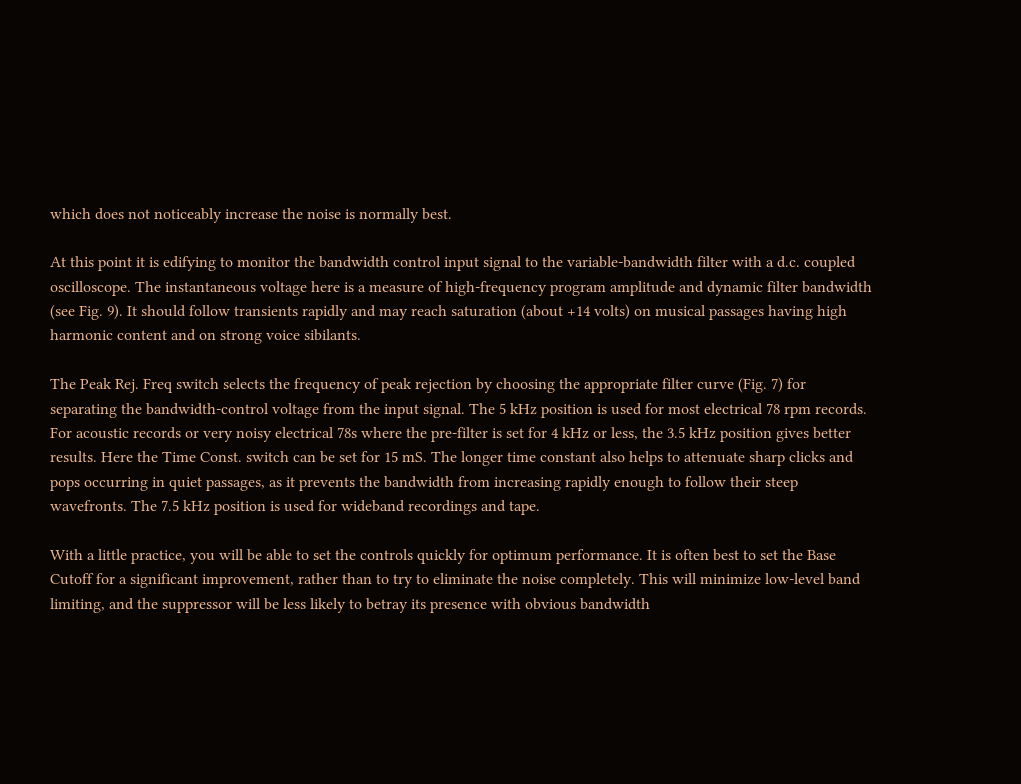which does not noticeably increase the noise is normally best.

At this point it is edifying to monitor the bandwidth control input signal to the variable-bandwidth filter with a d.c. coupled oscilloscope. The instantaneous voltage here is a measure of high-frequency program amplitude and dynamic filter bandwidth (see Fig. 9). It should follow transients rapidly and may reach saturation (about +14 volts) on musical passages having high harmonic content and on strong voice sibilants.

The Peak Rej. Freq switch selects the frequency of peak rejection by choosing the appropriate filter curve (Fig. 7) for separating the bandwidth-control voltage from the input signal. The 5 kHz position is used for most electrical 78 rpm records. For acoustic records or very noisy electrical 78s where the pre-filter is set for 4 kHz or less, the 3.5 kHz position gives better results. Here the Time Const. switch can be set for 15 mS. The longer time constant also helps to attenuate sharp clicks and pops occurring in quiet passages, as it prevents the bandwidth from increasing rapidly enough to follow their steep wavefronts. The 7.5 kHz position is used for wideband recordings and tape.

With a little practice, you will be able to set the controls quickly for optimum performance. It is often best to set the Base Cutoff for a significant improvement, rather than to try to eliminate the noise completely. This will minimize low-level band limiting, and the suppressor will be less likely to betray its presence with obvious bandwidth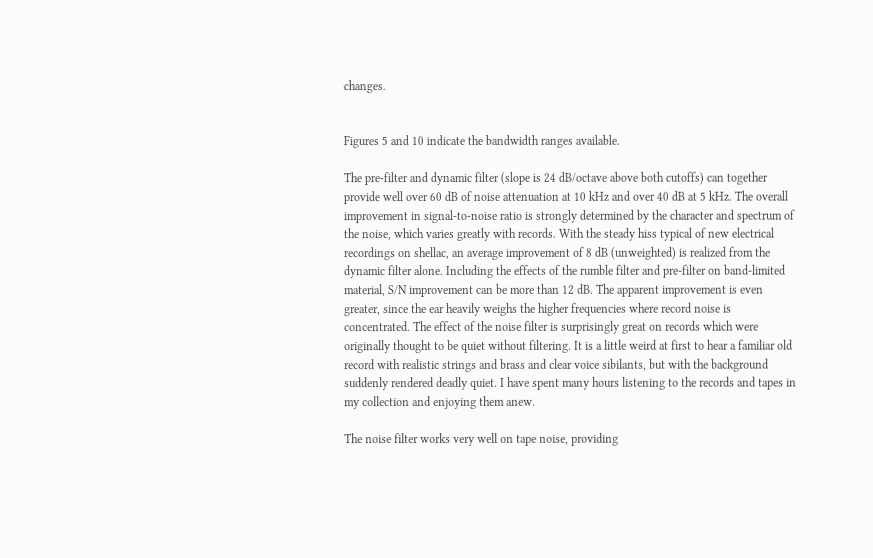changes.


Figures 5 and 10 indicate the bandwidth ranges available.

The pre-filter and dynamic filter (slope is 24 dB/octave above both cutoffs) can together provide well over 60 dB of noise attenuation at 10 kHz and over 40 dB at 5 kHz. The overall improvement in signal-to-noise ratio is strongly determined by the character and spectrum of the noise, which varies greatly with records. With the steady hiss typical of new electrical recordings on shellac, an average improvement of 8 dB (unweighted) is realized from the dynamic filter alone. Including the effects of the rumble filter and pre-filter on band-limited material, S/N improvement can be more than 12 dB. The apparent improvement is even greater, since the ear heavily weighs the higher frequencies where record noise is concentrated. The effect of the noise filter is surprisingly great on records which were originally thought to be quiet without filtering. It is a little weird at first to hear a familiar old record with realistic strings and brass and clear voice sibilants, but with the background suddenly rendered deadly quiet. I have spent many hours listening to the records and tapes in my collection and enjoying them anew.

The noise filter works very well on tape noise, providing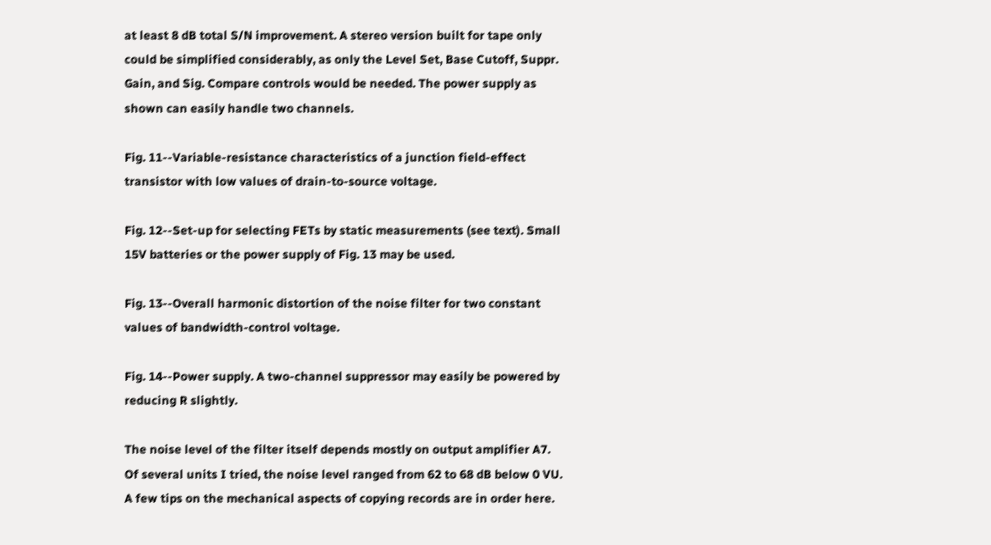at least 8 dB total S/N improvement. A stereo version built for tape only could be simplified considerably, as only the Level Set, Base Cutoff, Suppr. Gain, and Sig. Compare controls would be needed. The power supply as shown can easily handle two channels.

Fig. 11--Variable-resistance characteristics of a junction field-effect transistor with low values of drain-to-source voltage.

Fig. 12--Set-up for selecting FETs by static measurements (see text). Small 15V batteries or the power supply of Fig. 13 may be used.

Fig. 13--Overall harmonic distortion of the noise filter for two constant values of bandwidth-control voltage.

Fig. 14--Power supply. A two-channel suppressor may easily be powered by reducing R slightly.

The noise level of the filter itself depends mostly on output amplifier A7. Of several units I tried, the noise level ranged from 62 to 68 dB below 0 VU. A few tips on the mechanical aspects of copying records are in order here.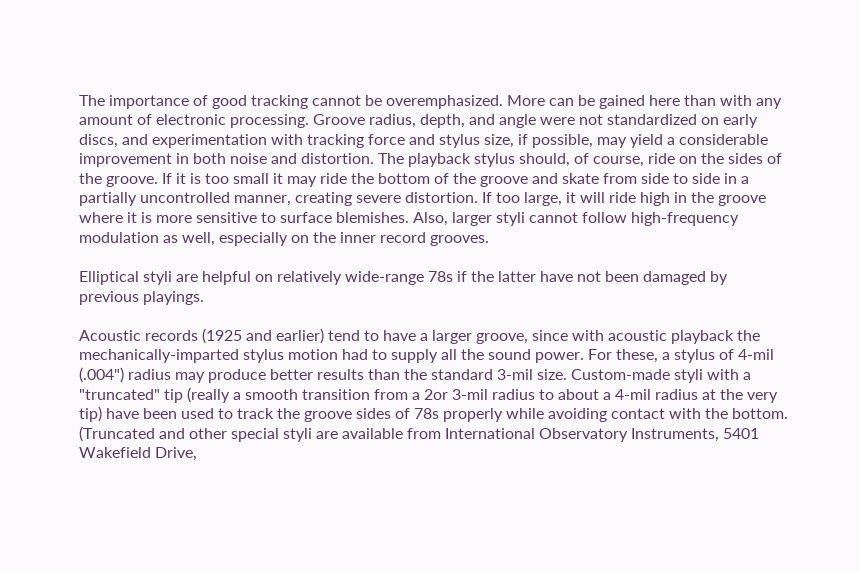The importance of good tracking cannot be overemphasized. More can be gained here than with any amount of electronic processing. Groove radius, depth, and angle were not standardized on early discs, and experimentation with tracking force and stylus size, if possible, may yield a considerable improvement in both noise and distortion. The playback stylus should, of course, ride on the sides of the groove. If it is too small it may ride the bottom of the groove and skate from side to side in a partially uncontrolled manner, creating severe distortion. If too large, it will ride high in the groove where it is more sensitive to surface blemishes. Also, larger styli cannot follow high-frequency modulation as well, especially on the inner record grooves.

Elliptical styli are helpful on relatively wide-range 78s if the latter have not been damaged by previous playings.

Acoustic records (1925 and earlier) tend to have a larger groove, since with acoustic playback the mechanically-imparted stylus motion had to supply all the sound power. For these, a stylus of 4-mil (.004") radius may produce better results than the standard 3-mil size. Custom-made styli with a "truncated" tip (really a smooth transition from a 2or 3-mil radius to about a 4-mil radius at the very tip) have been used to track the groove sides of 78s properly while avoiding contact with the bottom. (Truncated and other special styli are available from International Observatory Instruments, 5401 Wakefield Drive,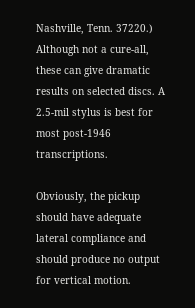Nashville, Tenn. 37220.) Although not a cure-all, these can give dramatic results on selected discs. A 2.5-mil stylus is best for most post-1946 transcriptions.

Obviously, the pickup should have adequate lateral compliance and should produce no output for vertical motion.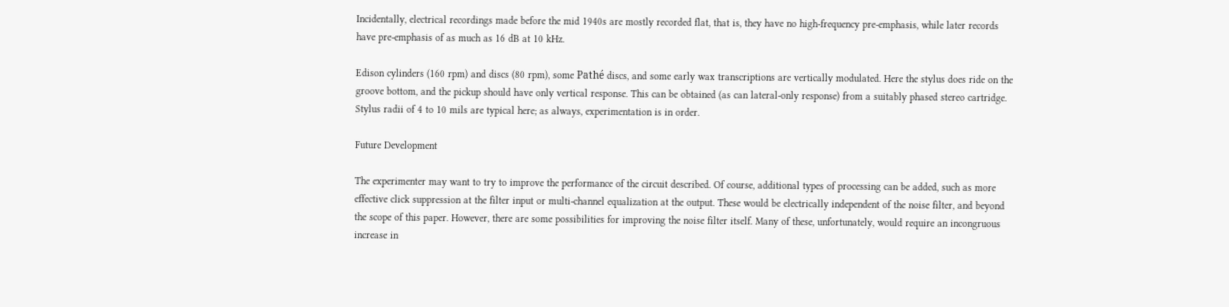Incidentally, electrical recordings made before the mid 1940s are mostly recorded flat, that is, they have no high-frequency pre-emphasis, while later records have pre-emphasis of as much as 16 dB at 10 kHz.

Edison cylinders (160 rpm) and discs (80 rpm), some Pathé discs, and some early wax transcriptions are vertically modulated. Here the stylus does ride on the groove bottom, and the pickup should have only vertical response. This can be obtained (as can lateral-only response) from a suitably phased stereo cartridge. Stylus radii of 4 to 10 mils are typical here; as always, experimentation is in order.

Future Development

The experimenter may want to try to improve the performance of the circuit described. Of course, additional types of processing can be added, such as more effective click suppression at the filter input or multi-channel equalization at the output. These would be electrically independent of the noise filter, and beyond the scope of this paper. However, there are some possibilities for improving the noise filter itself. Many of these, unfortunately, would require an incongruous increase in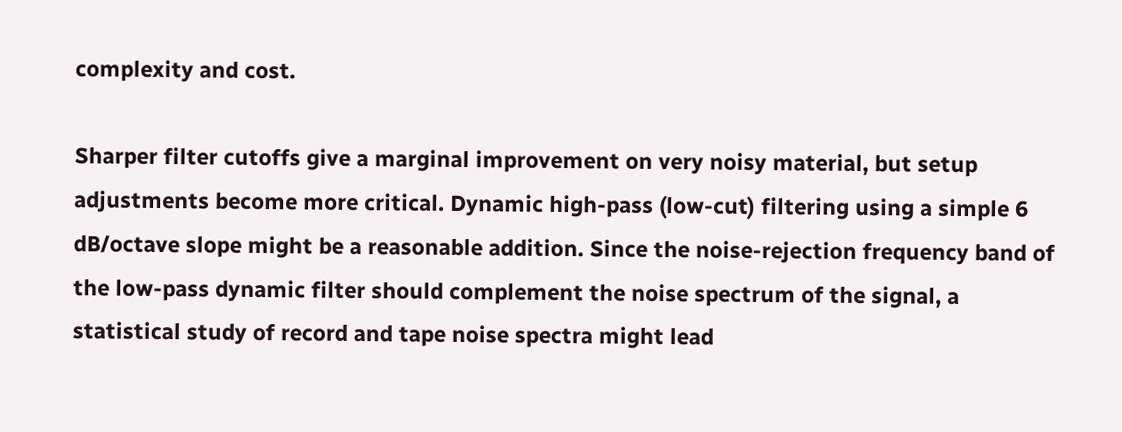complexity and cost.

Sharper filter cutoffs give a marginal improvement on very noisy material, but setup adjustments become more critical. Dynamic high-pass (low-cut) filtering using a simple 6 dB/octave slope might be a reasonable addition. Since the noise-rejection frequency band of the low-pass dynamic filter should complement the noise spectrum of the signal, a statistical study of record and tape noise spectra might lead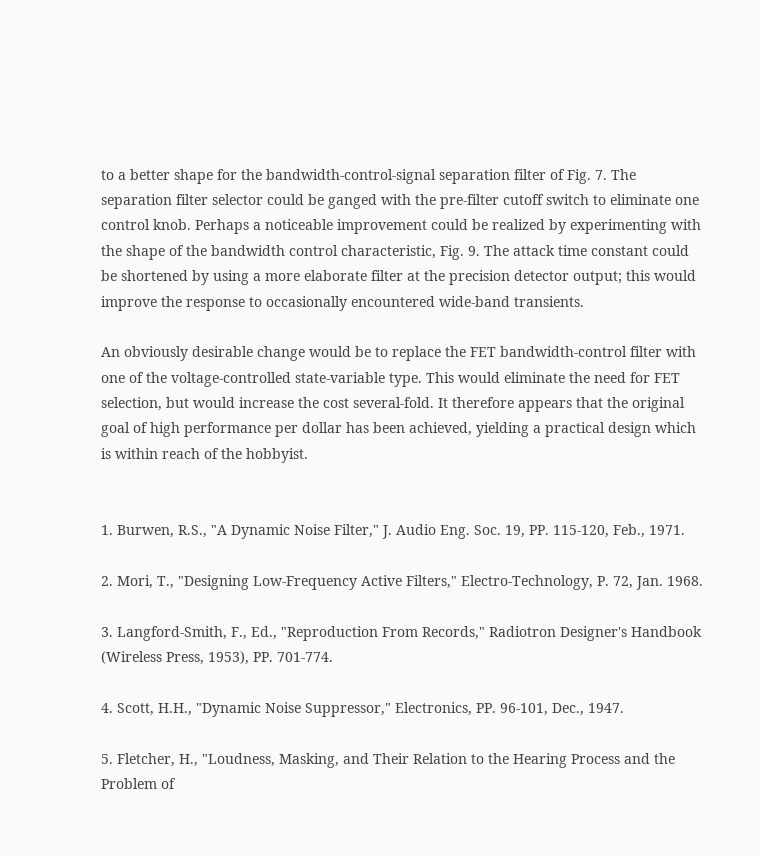to a better shape for the bandwidth-control-signal separation filter of Fig. 7. The separation filter selector could be ganged with the pre-filter cutoff switch to eliminate one control knob. Perhaps a noticeable improvement could be realized by experimenting with the shape of the bandwidth control characteristic, Fig. 9. The attack time constant could be shortened by using a more elaborate filter at the precision detector output; this would improve the response to occasionally encountered wide-band transients.

An obviously desirable change would be to replace the FET bandwidth-control filter with one of the voltage-controlled state-variable type. This would eliminate the need for FET selection, but would increase the cost several-fold. It therefore appears that the original goal of high performance per dollar has been achieved, yielding a practical design which is within reach of the hobbyist.


1. Burwen, R.S., "A Dynamic Noise Filter," J. Audio Eng. Soc. 19, PP. 115-120, Feb., 1971.

2. Mori, T., "Designing Low-Frequency Active Filters," Electro-Technology, P. 72, Jan. 1968.

3. Langford-Smith, F., Ed., "Reproduction From Records," Radiotron Designer's Handbook (Wireless Press, 1953), PP. 701-774.

4. Scott, H.H., "Dynamic Noise Suppressor," Electronics, PP. 96-101, Dec., 1947.

5. Fletcher, H., "Loudness, Masking, and Their Relation to the Hearing Process and the Problem of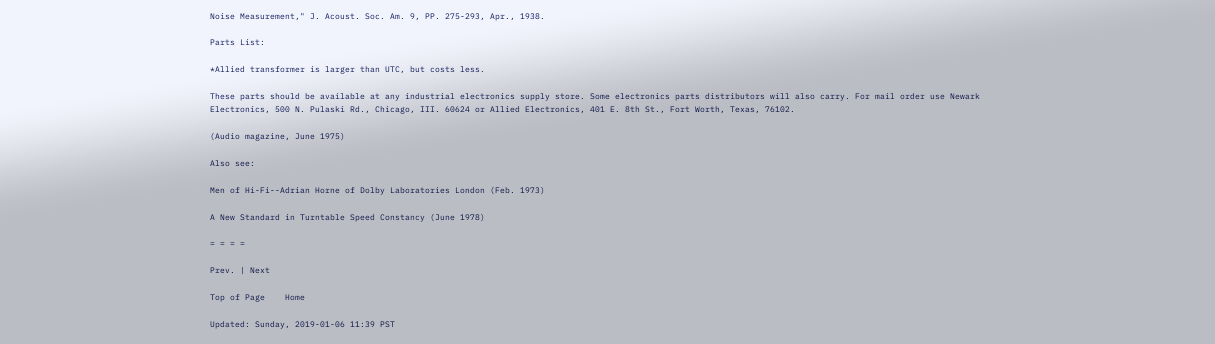Noise Measurement," J. Acoust. Soc. Am. 9, PP. 275-293, Apr., 1938.

Parts List:

*Allied transformer is larger than UTC, but costs less.

These parts should be available at any industrial electronics supply store. Some electronics parts distributors will also carry. For mail order use Newark Electronics, 500 N. Pulaski Rd., Chicago, III. 60624 or Allied Electronics, 401 E. 8th St., Fort Worth, Texas, 76102.

(Audio magazine, June 1975)

Also see:

Men of Hi-Fi--Adrian Horne of Dolby Laboratories London (Feb. 1973)

A New Standard in Turntable Speed Constancy (June 1978)

= = = =

Prev. | Next

Top of Page    Home

Updated: Sunday, 2019-01-06 11:39 PST